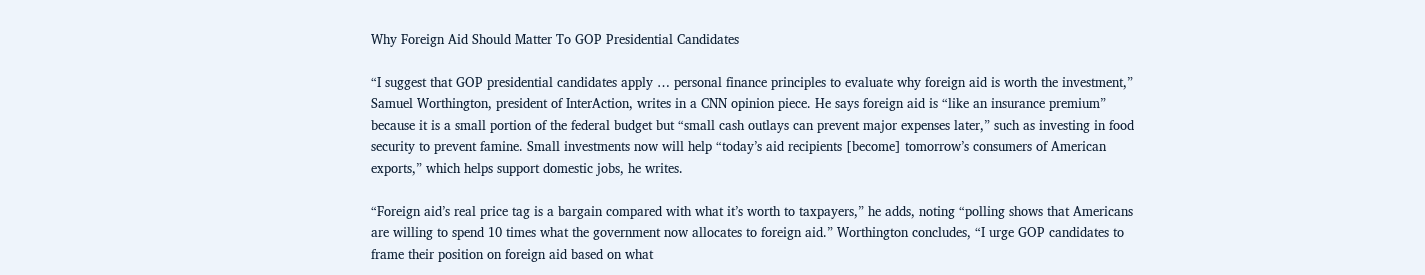Why Foreign Aid Should Matter To GOP Presidential Candidates

“I suggest that GOP presidential candidates apply … personal finance principles to evaluate why foreign aid is worth the investment,” Samuel Worthington, president of InterAction, writes in a CNN opinion piece. He says foreign aid is “like an insurance premium” because it is a small portion of the federal budget but “small cash outlays can prevent major expenses later,” such as investing in food security to prevent famine. Small investments now will help “today’s aid recipients [become] tomorrow’s consumers of American exports,” which helps support domestic jobs, he writes.

“Foreign aid’s real price tag is a bargain compared with what it’s worth to taxpayers,” he adds, noting “polling shows that Americans are willing to spend 10 times what the government now allocates to foreign aid.” Worthington concludes, “I urge GOP candidates to frame their position on foreign aid based on what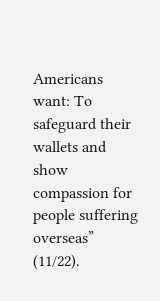Americans want: To safeguard their wallets and show compassion for people suffering overseas” (11/22).